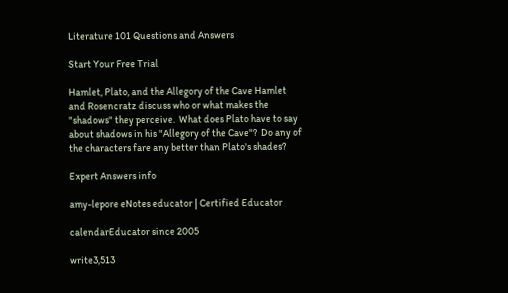Literature 101 Questions and Answers

Start Your Free Trial

Hamlet, Plato, and the Allegory of the Cave Hamlet and Rosencratz discuss who or what makes the "shadows" they perceive.  What does Plato have to say about shadows in his "Allegory of the Cave"?  Do any of the characters fare any better than Plato's shades?

Expert Answers info

amy-lepore eNotes educator | Certified Educator

calendarEducator since 2005

write3,513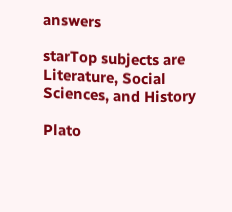answers

starTop subjects are Literature, Social Sciences, and History

Plato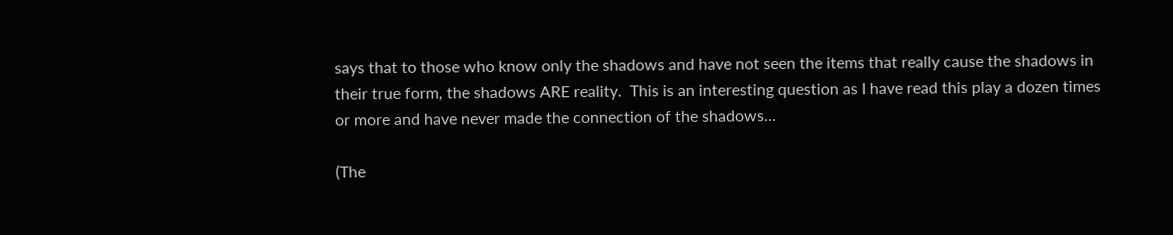says that to those who know only the shadows and have not seen the items that really cause the shadows in their true form, the shadows ARE reality.  This is an interesting question as I have read this play a dozen times or more and have never made the connection of the shadows...

(The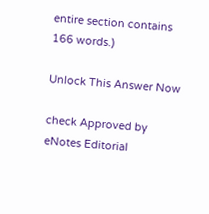entire section contains 166 words.)

Unlock This Answer Now

check Approved by eNotes Editorial